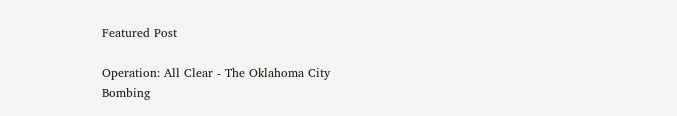Featured Post

Operation: All Clear - The Oklahoma City Bombing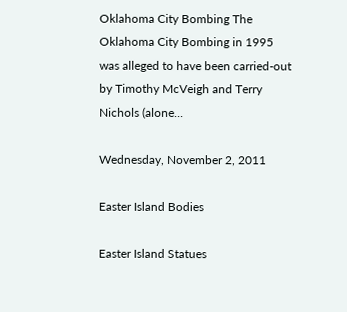Oklahoma City Bombing The Oklahoma City Bombing in 1995 was alleged to have been carried-out by Timothy McVeigh and Terry Nichols (alone...

Wednesday, November 2, 2011

Easter Island Bodies

Easter Island Statues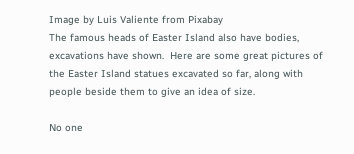Image by Luis Valiente from Pixabay
The famous heads of Easter Island also have bodies, excavations have shown.  Here are some great pictures of the Easter Island statues excavated so far, along with people beside them to give an idea of size.

No one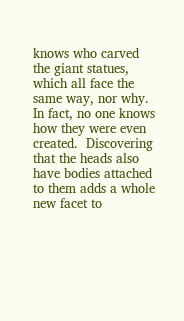knows who carved the giant statues, which all face the same way, nor why.  In fact, no one knows how they were even created.  Discovering that the heads also have bodies attached to them adds a whole new facet to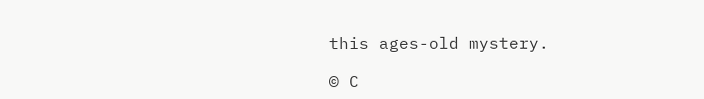this ages-old mystery.

© C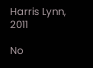Harris Lynn, 2011

No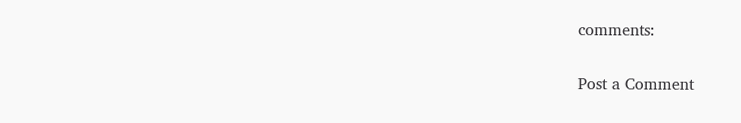comments:

Post a Comment